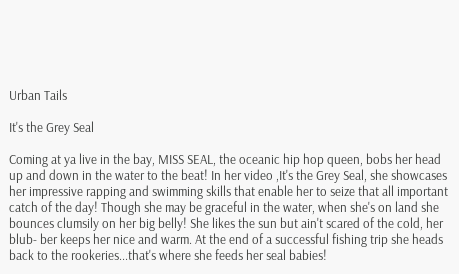Urban Tails

It's the Grey Seal

Coming at ya live in the bay, MISS SEAL, the oceanic hip hop queen, bobs her head up and down in the water to the beat! In her video ,It's the Grey Seal, she showcases her impressive rapping and swimming skills that enable her to seize that all important catch of the day! Though she may be graceful in the water, when she's on land she bounces clumsily on her big belly! She likes the sun but ain't scared of the cold, her blub- ber keeps her nice and warm. At the end of a successful fishing trip she heads back to the rookeries...that's where she feeds her seal babies!